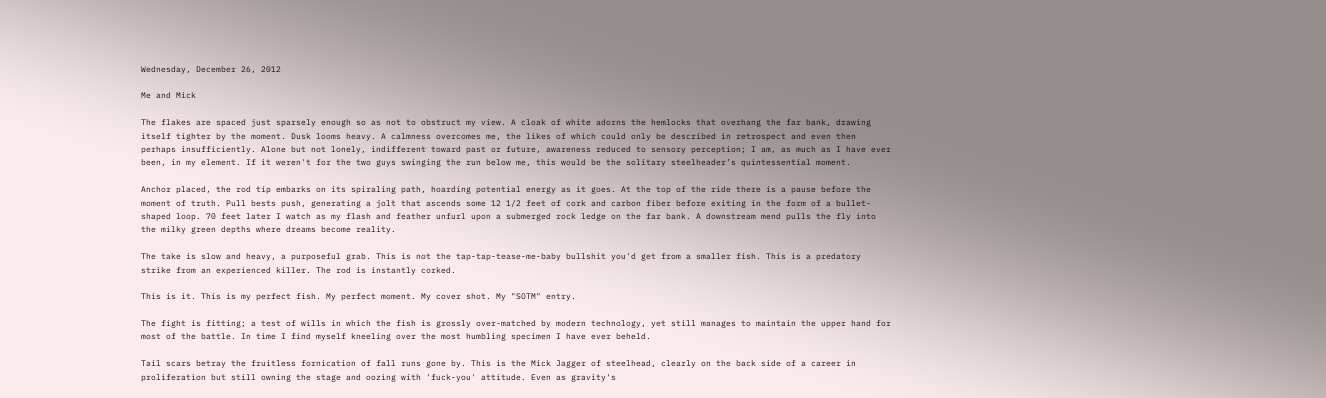Wednesday, December 26, 2012

Me and Mick

The flakes are spaced just sparsely enough so as not to obstruct my view. A cloak of white adorns the hemlocks that overhang the far bank, drawing itself tighter by the moment. Dusk looms heavy. A calmness overcomes me, the likes of which could only be described in retrospect and even then perhaps insufficiently. Alone but not lonely, indifferent toward past or future, awareness reduced to sensory perception; I am, as much as I have ever been, in my element. If it weren't for the two guys swinging the run below me, this would be the solitary steelheader’s quintessential moment.

Anchor placed, the rod tip embarks on its spiraling path, hoarding potential energy as it goes. At the top of the ride there is a pause before the moment of truth. Pull bests push, generating a jolt that ascends some 12 1/2 feet of cork and carbon fiber before exiting in the form of a bullet-shaped loop. 70 feet later I watch as my flash and feather unfurl upon a submerged rock ledge on the far bank. A downstream mend pulls the fly into the milky green depths where dreams become reality.

The take is slow and heavy, a purposeful grab. This is not the tap-tap-tease-me-baby bullshit you'd get from a smaller fish. This is a predatory strike from an experienced killer. The rod is instantly corked.

This is it. This is my perfect fish. My perfect moment. My cover shot. My "SOTM" entry.

The fight is fitting; a test of wills in which the fish is grossly over-matched by modern technology, yet still manages to maintain the upper hand for most of the battle. In time I find myself kneeling over the most humbling specimen I have ever beheld.

Tail scars betray the fruitless fornication of fall runs gone by. This is the Mick Jagger of steelhead, clearly on the back side of a career in proliferation but still owning the stage and oozing with 'fuck-you' attitude. Even as gravity's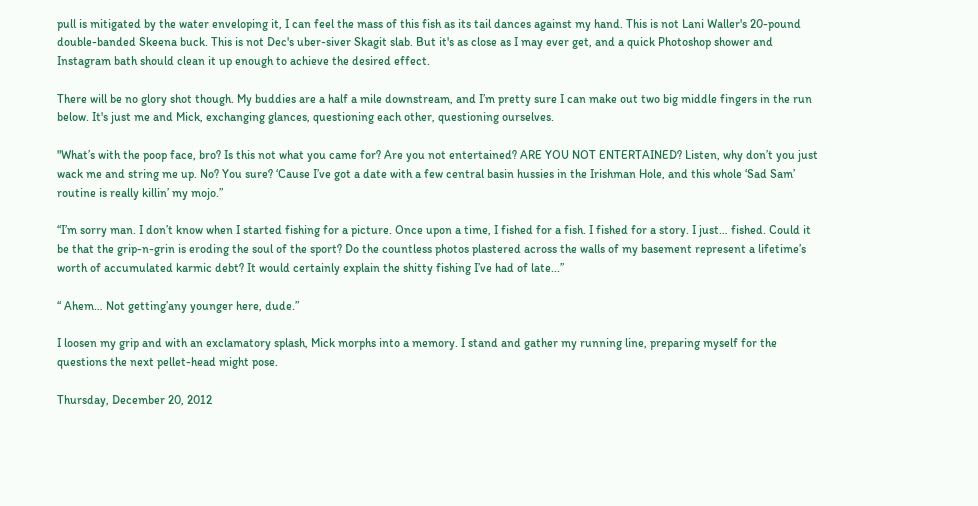pull is mitigated by the water enveloping it, I can feel the mass of this fish as its tail dances against my hand. This is not Lani Waller's 20-pound double-banded Skeena buck. This is not Dec's uber-siver Skagit slab. But it's as close as I may ever get, and a quick Photoshop shower and Instagram bath should clean it up enough to achieve the desired effect.

There will be no glory shot though. My buddies are a half a mile downstream, and I’m pretty sure I can make out two big middle fingers in the run below. It's just me and Mick, exchanging glances, questioning each other, questioning ourselves.

"What’s with the poop face, bro? Is this not what you came for? Are you not entertained? ARE YOU NOT ENTERTAINED? Listen, why don’t you just wack me and string me up. No? You sure? ‘Cause I’ve got a date with a few central basin hussies in the Irishman Hole, and this whole ‘Sad Sam’ routine is really killin’ my mojo.”

“I’m sorry man. I don’t know when I started fishing for a picture. Once upon a time, I fished for a fish. I fished for a story. I just… fished. Could it be that the grip-n-grin is eroding the soul of the sport? Do the countless photos plastered across the walls of my basement represent a lifetime’s worth of accumulated karmic debt? It would certainly explain the shitty fishing I’ve had of late...”

“ Ahem… Not getting’any younger here, dude.”

I loosen my grip and with an exclamatory splash, Mick morphs into a memory. I stand and gather my running line, preparing myself for the questions the next pellet-head might pose.

Thursday, December 20, 2012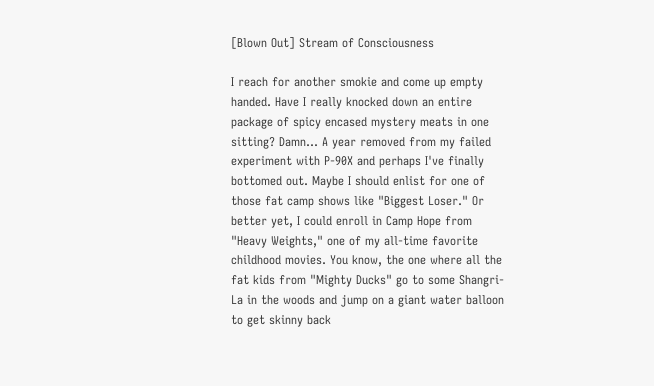[Blown Out] Stream of Consciousness

I reach for another smokie and come up empty handed. Have I really knocked down an entire package of spicy encased mystery meats in one sitting? Damn... A year removed from my failed experiment with P-90X and perhaps I've finally bottomed out. Maybe I should enlist for one of those fat camp shows like "Biggest Loser." Or better yet, I could enroll in Camp Hope from "Heavy Weights," one of my all-time favorite childhood movies. You know, the one where all the fat kids from "Mighty Ducks" go to some Shangri-La in the woods and jump on a giant water balloon to get skinny back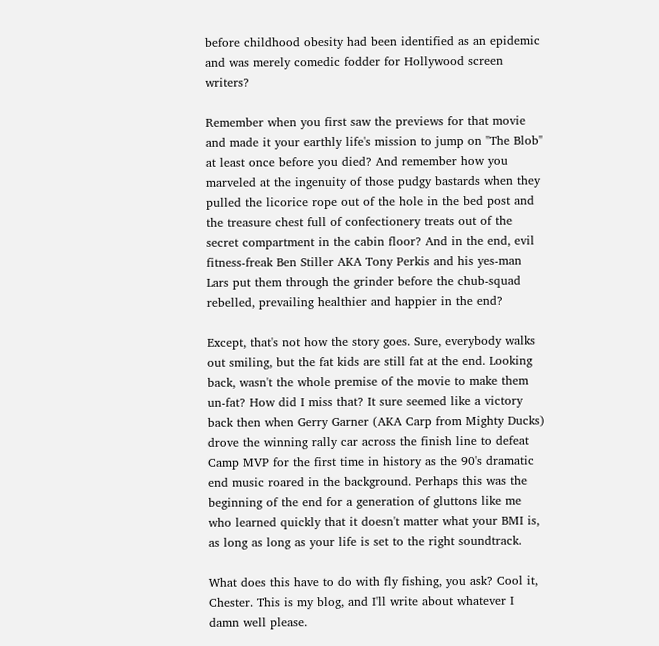before childhood obesity had been identified as an epidemic and was merely comedic fodder for Hollywood screen writers?

Remember when you first saw the previews for that movie and made it your earthly life's mission to jump on "The Blob" at least once before you died? And remember how you marveled at the ingenuity of those pudgy bastards when they pulled the licorice rope out of the hole in the bed post and the treasure chest full of confectionery treats out of the secret compartment in the cabin floor? And in the end, evil fitness-freak Ben Stiller AKA Tony Perkis and his yes-man Lars put them through the grinder before the chub-squad rebelled, prevailing healthier and happier in the end?

Except, that's not how the story goes. Sure, everybody walks out smiling, but the fat kids are still fat at the end. Looking back, wasn't the whole premise of the movie to make them un-fat? How did I miss that? It sure seemed like a victory back then when Gerry Garner (AKA Carp from Mighty Ducks) drove the winning rally car across the finish line to defeat Camp MVP for the first time in history as the 90's dramatic end music roared in the background. Perhaps this was the beginning of the end for a generation of gluttons like me who learned quickly that it doesn't matter what your BMI is, as long as long as your life is set to the right soundtrack.

What does this have to do with fly fishing, you ask? Cool it, Chester. This is my blog, and I'll write about whatever I damn well please.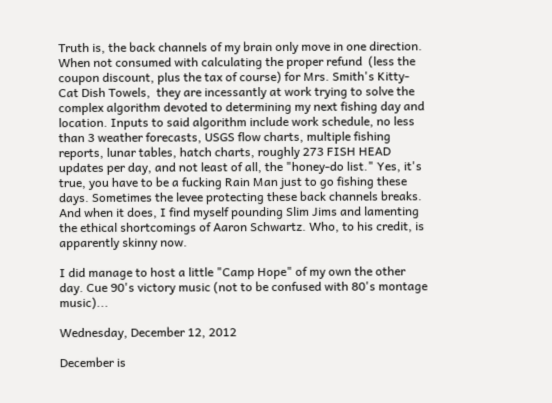Truth is, the back channels of my brain only move in one direction.  When not consumed with calculating the proper refund  (less the coupon discount, plus the tax of course) for Mrs. Smith's Kitty-Cat Dish Towels,  they are incessantly at work trying to solve the complex algorithm devoted to determining my next fishing day and location. Inputs to said algorithm include work schedule, no less than 3 weather forecasts, USGS flow charts, multiple fishing reports, lunar tables, hatch charts, roughly 273 FISH HEAD updates per day, and not least of all, the "honey-do list." Yes, it's true, you have to be a fucking Rain Man just to go fishing these days. Sometimes the levee protecting these back channels breaks. And when it does, I find myself pounding Slim Jims and lamenting the ethical shortcomings of Aaron Schwartz. Who, to his credit, is apparently skinny now.

I did manage to host a little "Camp Hope" of my own the other day. Cue 90's victory music (not to be confused with 80's montage music)...

Wednesday, December 12, 2012

December is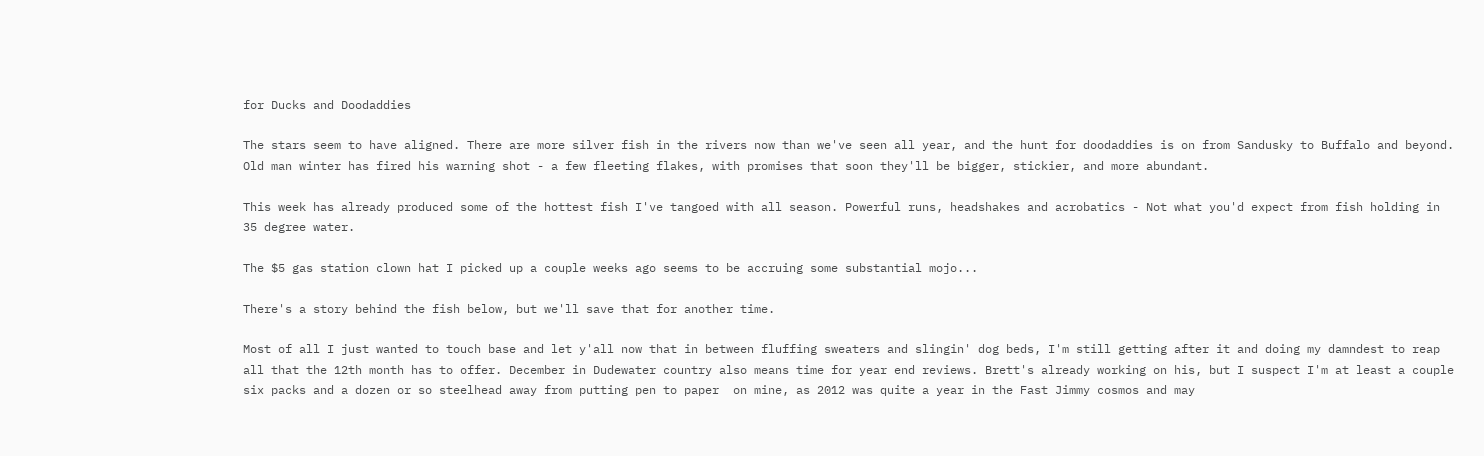for Ducks and Doodaddies

The stars seem to have aligned. There are more silver fish in the rivers now than we've seen all year, and the hunt for doodaddies is on from Sandusky to Buffalo and beyond. Old man winter has fired his warning shot - a few fleeting flakes, with promises that soon they'll be bigger, stickier, and more abundant.

This week has already produced some of the hottest fish I've tangoed with all season. Powerful runs, headshakes and acrobatics - Not what you'd expect from fish holding in 35 degree water.

The $5 gas station clown hat I picked up a couple weeks ago seems to be accruing some substantial mojo...

There's a story behind the fish below, but we'll save that for another time.

Most of all I just wanted to touch base and let y'all now that in between fluffing sweaters and slingin' dog beds, I'm still getting after it and doing my damndest to reap all that the 12th month has to offer. December in Dudewater country also means time for year end reviews. Brett's already working on his, but I suspect I'm at least a couple six packs and a dozen or so steelhead away from putting pen to paper  on mine, as 2012 was quite a year in the Fast Jimmy cosmos and may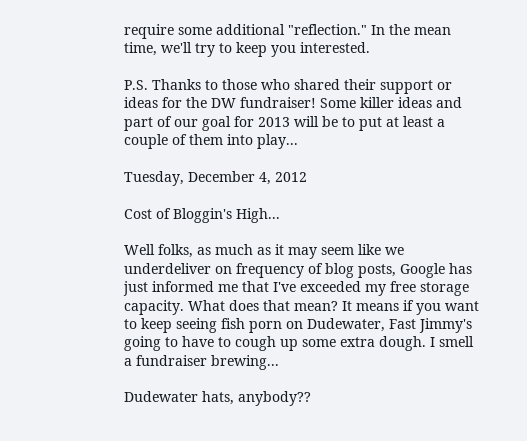require some additional "reflection." In the mean time, we'll try to keep you interested.

P.S. Thanks to those who shared their support or ideas for the DW fundraiser! Some killer ideas and part of our goal for 2013 will be to put at least a couple of them into play...

Tuesday, December 4, 2012

Cost of Bloggin's High...

Well folks, as much as it may seem like we underdeliver on frequency of blog posts, Google has just informed me that I've exceeded my free storage capacity. What does that mean? It means if you want to keep seeing fish porn on Dudewater, Fast Jimmy's going to have to cough up some extra dough. I smell a fundraiser brewing...

Dudewater hats, anybody??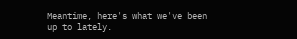Meantime, here's what we've been up to lately.